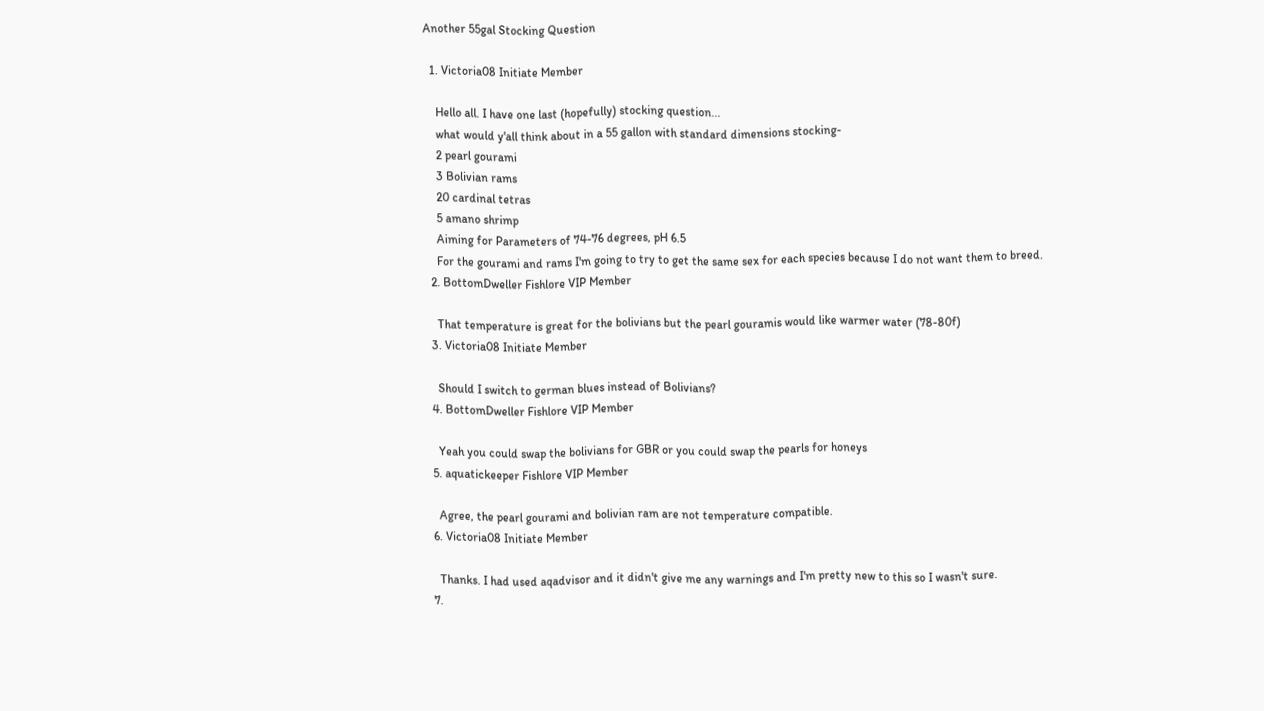Another 55gal Stocking Question

  1. Victoria08 Initiate Member

    Hello all. I have one last (hopefully) stocking question...
    what would y'all think about in a 55 gallon with standard dimensions stocking-
    2 pearl gourami
    3 Bolivian rams
    20 cardinal tetras
    5 amano shrimp
    Aiming for Parameters of 74-76 degrees, pH 6.5
    For the gourami and rams I'm going to try to get the same sex for each species because I do not want them to breed.
  2. BottomDweller Fishlore VIP Member

    That temperature is great for the bolivians but the pearl gouramis would like warmer water (78-80f)
  3. Victoria08 Initiate Member

    Should I switch to german blues instead of Bolivians?
  4. BottomDweller Fishlore VIP Member

    Yeah you could swap the bolivians for GBR or you could swap the pearls for honeys
  5. aquatickeeper Fishlore VIP Member

    Agree, the pearl gourami and bolivian ram are not temperature compatible.
  6. Victoria08 Initiate Member

    Thanks. I had used aqadvisor and it didn't give me any warnings and I'm pretty new to this so I wasn't sure.
  7.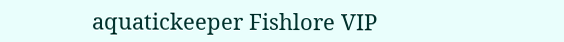aquatickeeper Fishlore VIP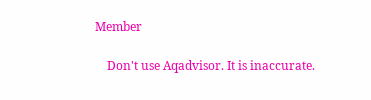Member

    Don't use Aqadvisor. It is inaccurate.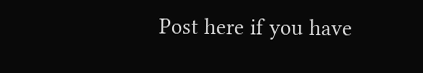Post here if you have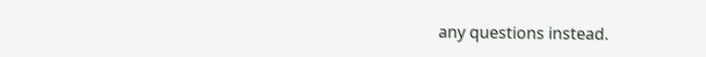any questions instead.